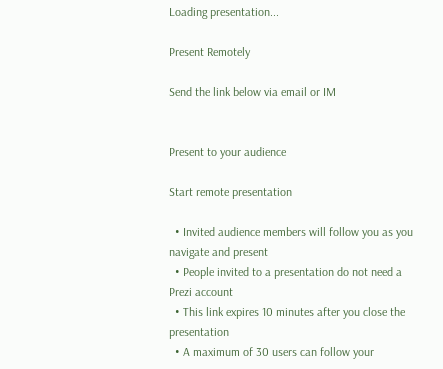Loading presentation...

Present Remotely

Send the link below via email or IM


Present to your audience

Start remote presentation

  • Invited audience members will follow you as you navigate and present
  • People invited to a presentation do not need a Prezi account
  • This link expires 10 minutes after you close the presentation
  • A maximum of 30 users can follow your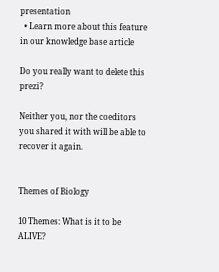presentation
  • Learn more about this feature in our knowledge base article

Do you really want to delete this prezi?

Neither you, nor the coeditors you shared it with will be able to recover it again.


Themes of Biology

10 Themes: What is it to be ALIVE?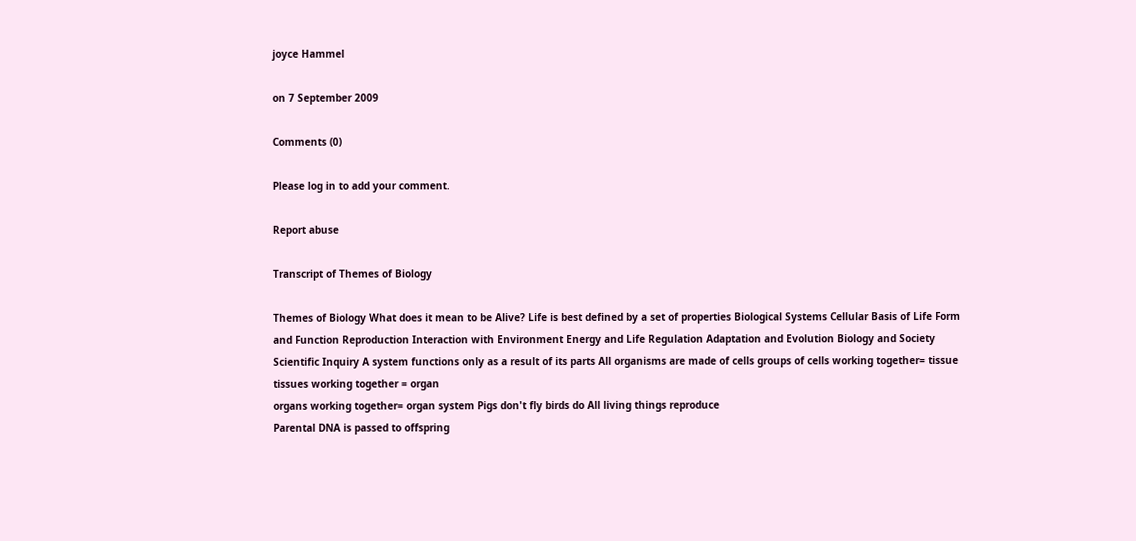joyce Hammel

on 7 September 2009

Comments (0)

Please log in to add your comment.

Report abuse

Transcript of Themes of Biology

Themes of Biology What does it mean to be Alive? Life is best defined by a set of properties Biological Systems Cellular Basis of Life Form and Function Reproduction Interaction with Environment Energy and Life Regulation Adaptation and Evolution Biology and Society Scientific Inquiry A system functions only as a result of its parts All organisms are made of cells groups of cells working together= tissue
tissues working together = organ
organs working together= organ system Pigs don't fly birds do All living things reproduce
Parental DNA is passed to offspring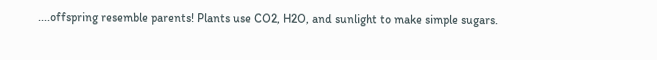....offspring resemble parents! Plants use CO2, H2O, and sunlight to make simple sugars.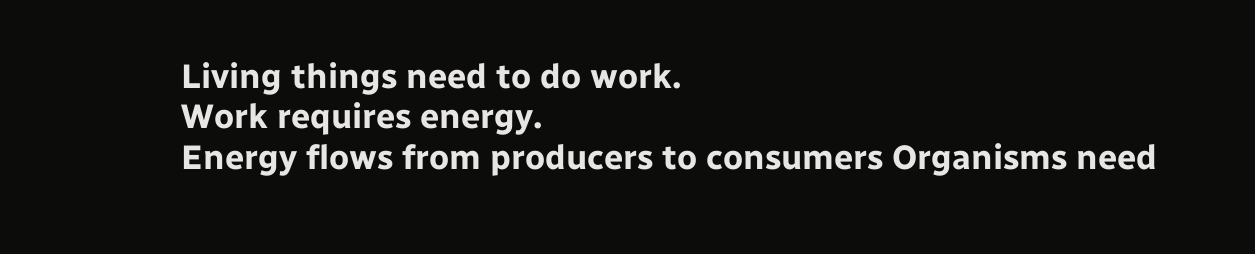Living things need to do work.
Work requires energy.
Energy flows from producers to consumers Organisms need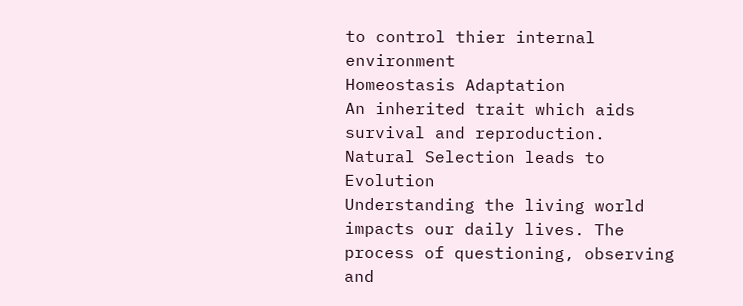to control thier internal environment
Homeostasis Adaptation
An inherited trait which aids
survival and reproduction.
Natural Selection leads to Evolution
Understanding the living world impacts our daily lives. The process of questioning, observing and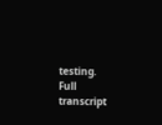testing.
Full transcript